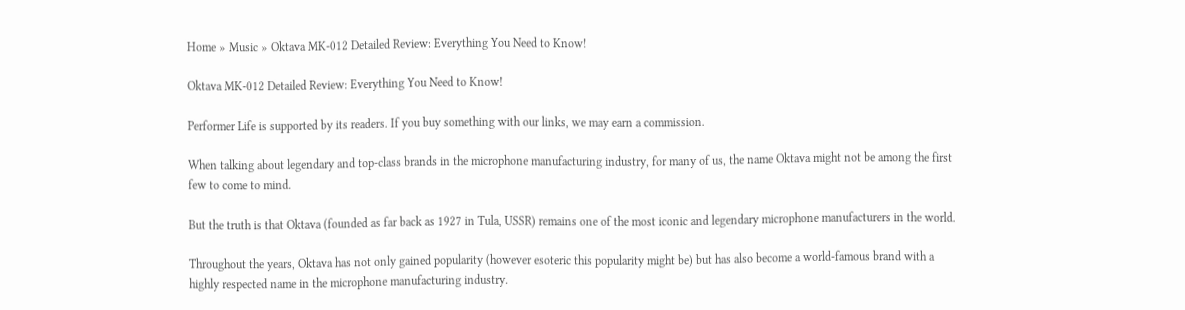Home » Music » Oktava MK-012 Detailed Review: Everything You Need to Know!

Oktava MK-012 Detailed Review: Everything You Need to Know!

Performer Life is supported by its readers. If you buy something with our links, we may earn a commission.

When talking about legendary and top-class brands in the microphone manufacturing industry, for many of us, the name Oktava might not be among the first few to come to mind.

But the truth is that Oktava (founded as far back as 1927 in Tula, USSR) remains one of the most iconic and legendary microphone manufacturers in the world.

Throughout the years, Oktava has not only gained popularity (however esoteric this popularity might be) but has also become a world-famous brand with a highly respected name in the microphone manufacturing industry.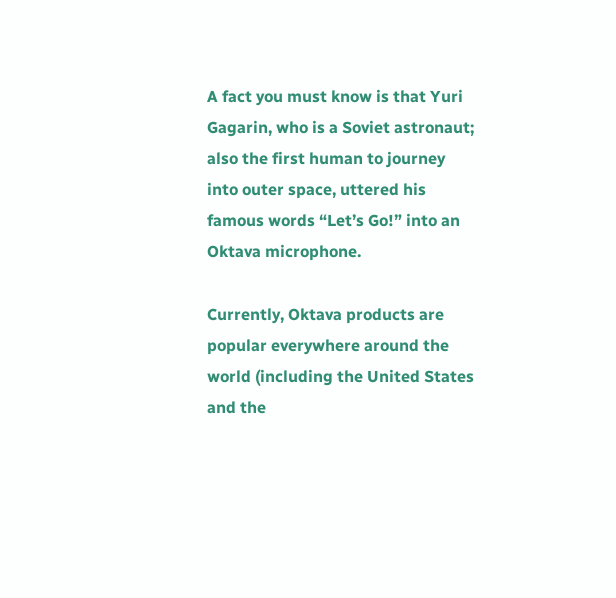A fact you must know is that Yuri Gagarin, who is a Soviet astronaut; also the first human to journey into outer space, uttered his famous words “Let’s Go!” into an Oktava microphone.

Currently, Oktava products are popular everywhere around the world (including the United States and the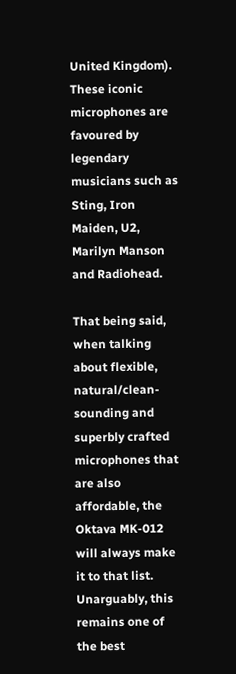United Kingdom). These iconic microphones are favoured by legendary musicians such as Sting, Iron Maiden, U2, Marilyn Manson and Radiohead.

That being said, when talking about flexible, natural/clean-sounding and superbly crafted microphones that are also affordable, the Oktava MK-012 will always make it to that list. Unarguably, this remains one of the best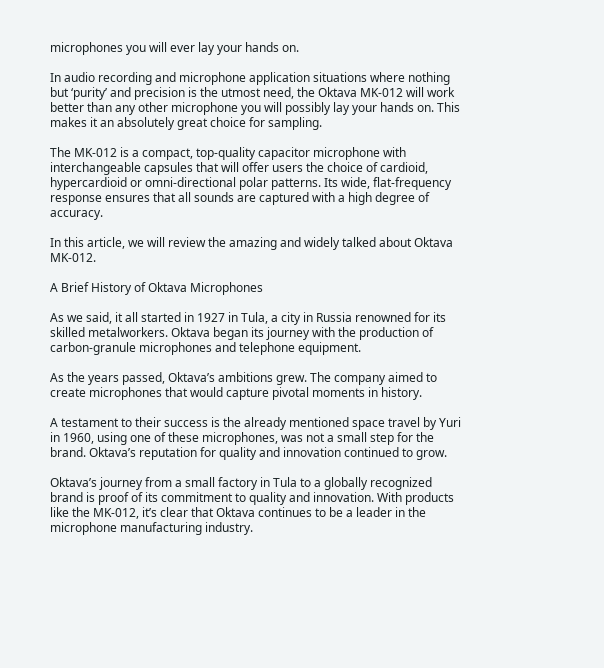microphones you will ever lay your hands on.

In audio recording and microphone application situations where nothing but ‘purity’ and precision is the utmost need, the Oktava MK-012 will work better than any other microphone you will possibly lay your hands on. This makes it an absolutely great choice for sampling.

The MK-012 is a compact, top-quality capacitor microphone with interchangeable capsules that will offer users the choice of cardioid, hypercardioid or omni-directional polar patterns. Its wide, flat-frequency response ensures that all sounds are captured with a high degree of accuracy.

In this article, we will review the amazing and widely talked about Oktava MK-012.

A Brief History of Oktava Microphones

As we said, it all started in 1927 in Tula, a city in Russia renowned for its skilled metalworkers. Oktava began its journey with the production of carbon-granule microphones and telephone equipment.

As the years passed, Oktava’s ambitions grew. The company aimed to create microphones that would capture pivotal moments in history.

A testament to their success is the already mentioned space travel by Yuri in 1960, using one of these microphones, was not a small step for the brand. Oktava’s reputation for quality and innovation continued to grow.

Oktava’s journey from a small factory in Tula to a globally recognized brand is proof of its commitment to quality and innovation. With products like the MK-012, it’s clear that Oktava continues to be a leader in the microphone manufacturing industry.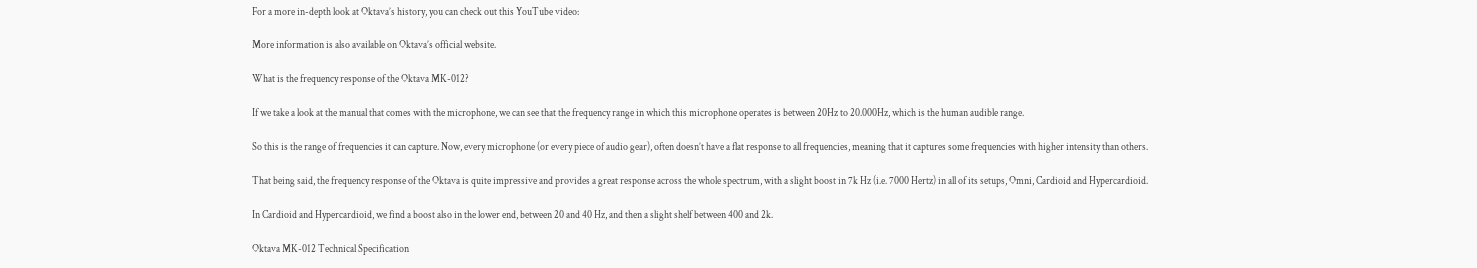For a more in-depth look at Oktava’s history, you can check out this YouTube video:

More information is also available on Oktava’s official website.

What is the frequency response of the Oktava MK-012?

If we take a look at the manual that comes with the microphone, we can see that the frequency range in which this microphone operates is between 20Hz to 20.000Hz, which is the human audible range.

So this is the range of frequencies it can capture. Now, every microphone (or every piece of audio gear), often doesn’t have a flat response to all frequencies, meaning that it captures some frequencies with higher intensity than others.

That being said, the frequency response of the Oktava is quite impressive and provides a great response across the whole spectrum, with a slight boost in 7k Hz (i.e. 7000 Hertz) in all of its setups, Omni, Cardioid and Hypercardioid.

In Cardioid and Hypercardioid, we find a boost also in the lower end, between 20 and 40 Hz, and then a slight shelf between 400 and 2k.

Oktava MK-012 Technical Specification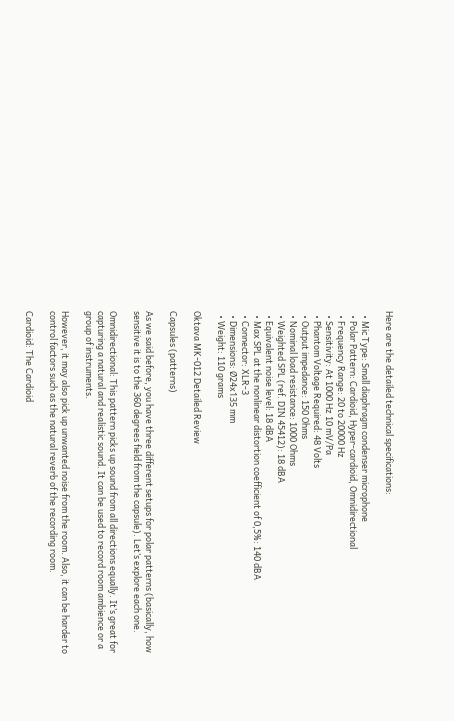Here are the detailed technical specifications:

  • Mic Type: Small diaphragm condenser microphone
  • Polar Pattern: Cardioid, Hyper-cardioid, Omnidirectional
  • Frequency Range: 20 to 20000 Hz
  • Sensitivity: At 1000 Hz 10 mV/Pa
  • Phantom Voltage Required: 48 Volts
  • Output impedance: 150 Ohms
  • Nominal load resistance: 1000 Ohms
  • Weighted SPL (ref. DIN 45412): 18 dBA
  • Equivalent noise level: 18 dBA
  • Max SPL at the nonlinear distortion coefficient of 0,5%: 140 dBA
  • Connector: XLR-3
  • Dimensions: Ø24х135 mm
  • Weight: 110 grams

Oktava MK-012 Detailed Review

Capsules (patterns)

As we said before, you have three different setups for polar patterns (basically, how sensitive it is to the 360 degrees field from the capsule). Let’s explore each one.

Omnidirectional: This pattern picks up sound from all directions equally. It’s great for capturing a natural and realistic sound. It can be used to record room ambience or a group of instruments.

However, it may also pick up unwanted noise from the room. Also, it can be harder to control factors such as the natural reverb of the recording room.

Cardioid: The Cardioid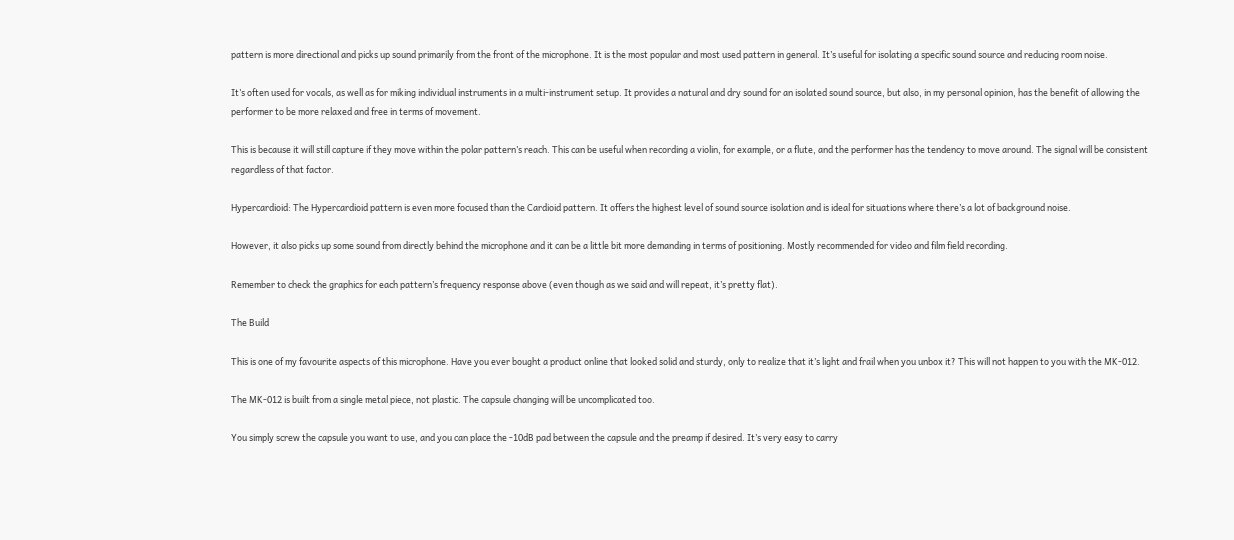pattern is more directional and picks up sound primarily from the front of the microphone. It is the most popular and most used pattern in general. It’s useful for isolating a specific sound source and reducing room noise.

It’s often used for vocals, as well as for miking individual instruments in a multi-instrument setup. It provides a natural and dry sound for an isolated sound source, but also, in my personal opinion, has the benefit of allowing the performer to be more relaxed and free in terms of movement.

This is because it will still capture if they move within the polar pattern’s reach. This can be useful when recording a violin, for example, or a flute, and the performer has the tendency to move around. The signal will be consistent regardless of that factor.

Hypercardioid: The Hypercardioid pattern is even more focused than the Cardioid pattern. It offers the highest level of sound source isolation and is ideal for situations where there’s a lot of background noise.

However, it also picks up some sound from directly behind the microphone and it can be a little bit more demanding in terms of positioning. Mostly recommended for video and film field recording.

Remember to check the graphics for each pattern’s frequency response above (even though as we said and will repeat, it’s pretty flat).

The Build

This is one of my favourite aspects of this microphone. Have you ever bought a product online that looked solid and sturdy, only to realize that it’s light and frail when you unbox it? This will not happen to you with the MK-012.

The MK-012 is built from a single metal piece, not plastic. The capsule changing will be uncomplicated too.

You simply screw the capsule you want to use, and you can place the -10dB pad between the capsule and the preamp if desired. It’s very easy to carry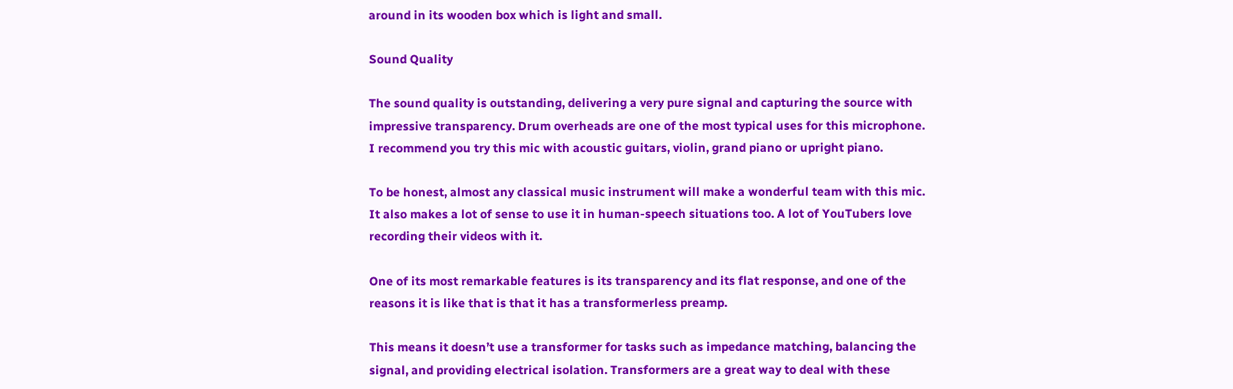around in its wooden box which is light and small.

Sound Quality

The sound quality is outstanding, delivering a very pure signal and capturing the source with impressive transparency. Drum overheads are one of the most typical uses for this microphone. I recommend you try this mic with acoustic guitars, violin, grand piano or upright piano.

To be honest, almost any classical music instrument will make a wonderful team with this mic. It also makes a lot of sense to use it in human-speech situations too. A lot of YouTubers love recording their videos with it.

One of its most remarkable features is its transparency and its flat response, and one of the reasons it is like that is that it has a transformerless preamp.

This means it doesn’t use a transformer for tasks such as impedance matching, balancing the signal, and providing electrical isolation. Transformers are a great way to deal with these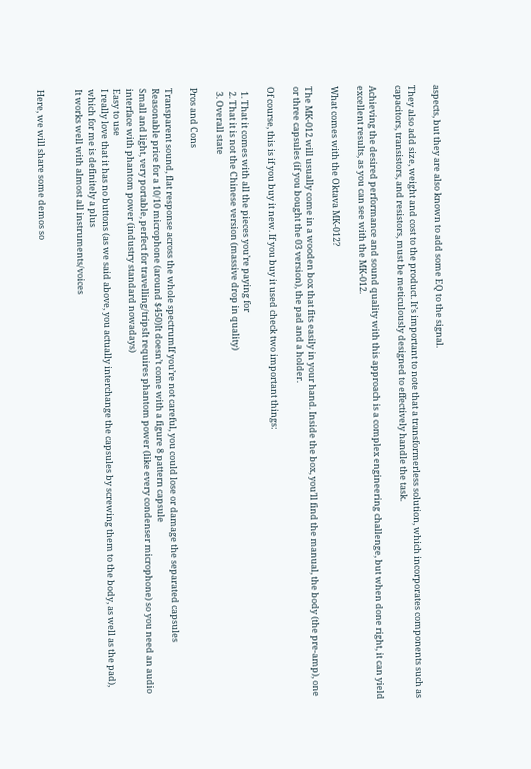aspects, but they are also known to add some EQ to the signal.

They also add size, weight and cost to the product. It’s important to note that a transformerless solution, which incorporates components such as capacitors, transistors, and resistors, must be meticulously designed to effectively handle the task.

Achieving the desired performance and sound quality with this approach is a complex engineering challenge, but when done right, it can yield excellent results, as you can see with the MK-012.

What comes with the Oktava MK-012?

The MK-012 will usually come in a wooden box that fits easily in your hand. Inside the box, you’ll find the manual, the body (the pre-amp), one or three capsules (if you bought the 03 version), the pad and a holder.

Of course, this is if you buy it new. If you buy it used check two important things:

  1. That it comes with all the pieces you’re paying for
  2. That it is not the Chinese version (massive drop in quality)
  3. Overall state

Pros and Cons

Transparent sound, flat response across the whole spectrumIf you’re not careful, you could lose or damage the separated capsules
Reasonable price for a 10/10 microphone (around $450)It doesn’t come with a figure 8 pattern capsule
Small and light, very portable, perfect for travelling/tripsIt requires phantom power (like every condenser microphone) so you need an audio interface with phantom power (industry standard nowadays)
Easy to use
I really love that it has no buttons (as we said above, you actually interchange the capsules by screwing them to the body, as well as the pad), which for me is definitely a plus
It works well with almost all instruments/voices


Here, we will share some demos so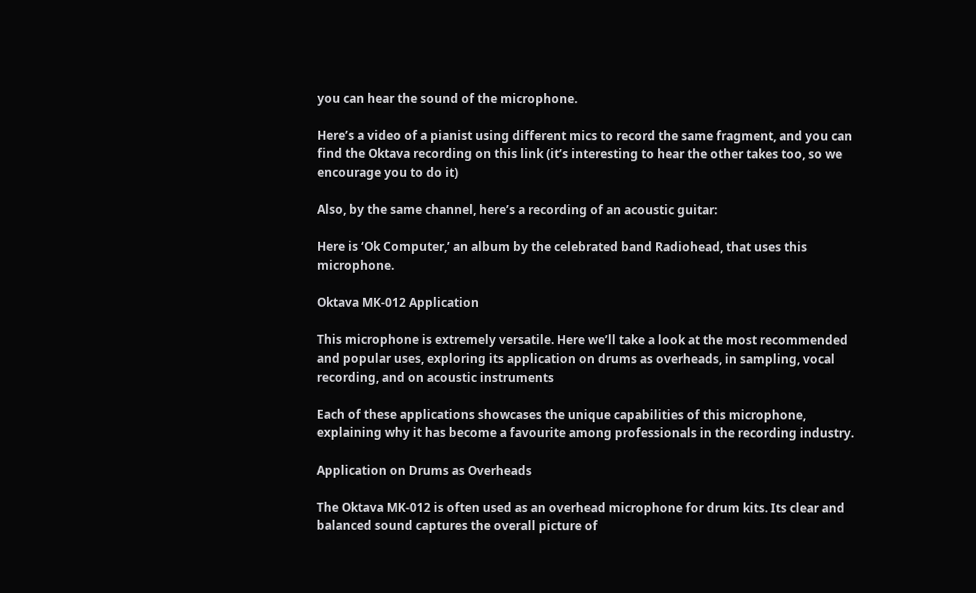you can hear the sound of the microphone.

Here’s a video of a pianist using different mics to record the same fragment, and you can find the Oktava recording on this link (it’s interesting to hear the other takes too, so we encourage you to do it)

Also, by the same channel, here’s a recording of an acoustic guitar:

Here is ‘Ok Computer,’ an album by the celebrated band Radiohead, that uses this microphone.

Oktava MK-012 Application

This microphone is extremely versatile. Here we’ll take a look at the most recommended and popular uses, exploring its application on drums as overheads, in sampling, vocal recording, and on acoustic instruments

Each of these applications showcases the unique capabilities of this microphone, explaining why it has become a favourite among professionals in the recording industry.

Application on Drums as Overheads

The Oktava MK-012 is often used as an overhead microphone for drum kits. Its clear and balanced sound captures the overall picture of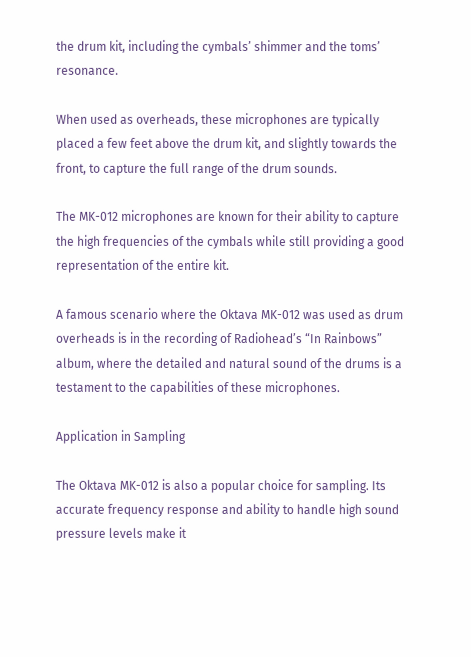the drum kit, including the cymbals’ shimmer and the toms’ resonance.

When used as overheads, these microphones are typically placed a few feet above the drum kit, and slightly towards the front, to capture the full range of the drum sounds.

The MK-012 microphones are known for their ability to capture the high frequencies of the cymbals while still providing a good representation of the entire kit.

A famous scenario where the Oktava MK-012 was used as drum overheads is in the recording of Radiohead’s “In Rainbows” album, where the detailed and natural sound of the drums is a testament to the capabilities of these microphones.

Application in Sampling

The Oktava MK-012 is also a popular choice for sampling. Its accurate frequency response and ability to handle high sound pressure levels make it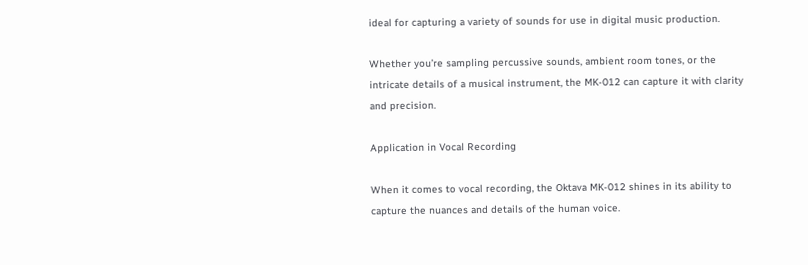ideal for capturing a variety of sounds for use in digital music production.

Whether you’re sampling percussive sounds, ambient room tones, or the intricate details of a musical instrument, the MK-012 can capture it with clarity and precision.

Application in Vocal Recording

When it comes to vocal recording, the Oktava MK-012 shines in its ability to capture the nuances and details of the human voice.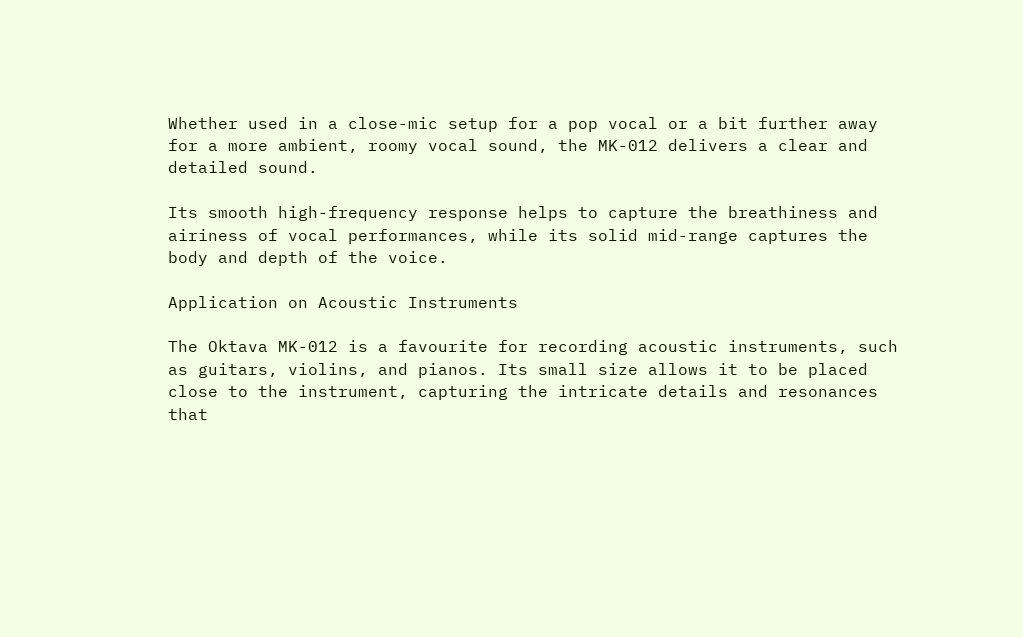Whether used in a close-mic setup for a pop vocal or a bit further away for a more ambient, roomy vocal sound, the MK-012 delivers a clear and detailed sound.

Its smooth high-frequency response helps to capture the breathiness and airiness of vocal performances, while its solid mid-range captures the body and depth of the voice.

Application on Acoustic Instruments

The Oktava MK-012 is a favourite for recording acoustic instruments, such as guitars, violins, and pianos. Its small size allows it to be placed close to the instrument, capturing the intricate details and resonances that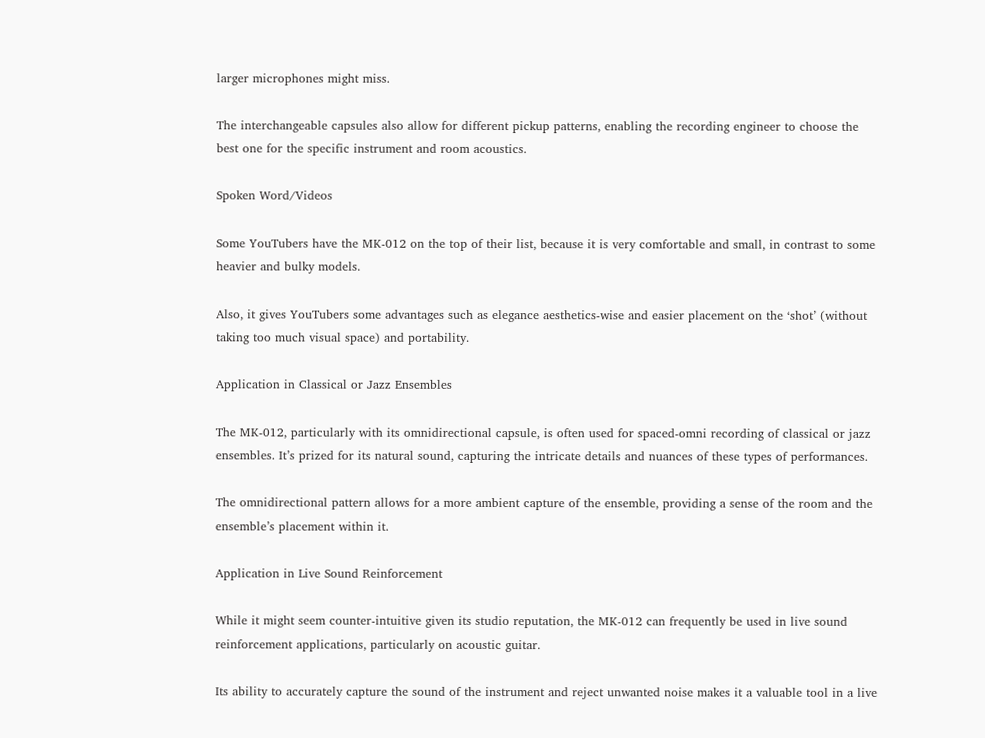larger microphones might miss.

The interchangeable capsules also allow for different pickup patterns, enabling the recording engineer to choose the best one for the specific instrument and room acoustics.

Spoken Word/Videos

Some YouTubers have the MK-012 on the top of their list, because it is very comfortable and small, in contrast to some heavier and bulky models.

Also, it gives YouTubers some advantages such as elegance aesthetics-wise and easier placement on the ‘shot’ (without taking too much visual space) and portability.

Application in Classical or Jazz Ensembles

The MK-012, particularly with its omnidirectional capsule, is often used for spaced-omni recording of classical or jazz ensembles. It’s prized for its natural sound, capturing the intricate details and nuances of these types of performances.

The omnidirectional pattern allows for a more ambient capture of the ensemble, providing a sense of the room and the ensemble’s placement within it.

Application in Live Sound Reinforcement

While it might seem counter-intuitive given its studio reputation, the MK-012 can frequently be used in live sound reinforcement applications, particularly on acoustic guitar.

Its ability to accurately capture the sound of the instrument and reject unwanted noise makes it a valuable tool in a live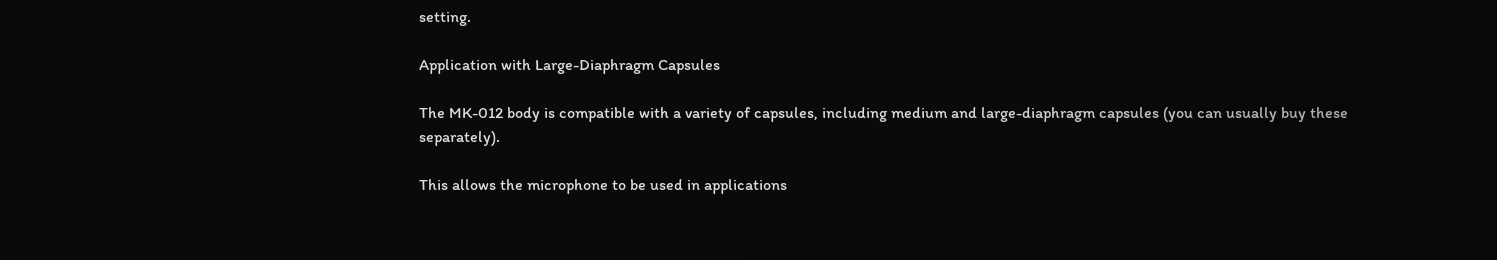setting.

Application with Large-Diaphragm Capsules

The MK-012 body is compatible with a variety of capsules, including medium and large-diaphragm capsules (you can usually buy these separately).

This allows the microphone to be used in applications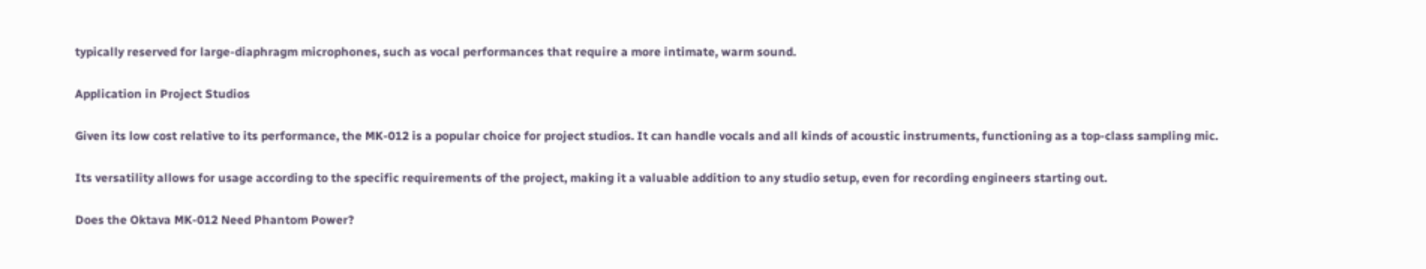typically reserved for large-diaphragm microphones, such as vocal performances that require a more intimate, warm sound.

Application in Project Studios

Given its low cost relative to its performance, the MK-012 is a popular choice for project studios. It can handle vocals and all kinds of acoustic instruments, functioning as a top-class sampling mic.

Its versatility allows for usage according to the specific requirements of the project, making it a valuable addition to any studio setup, even for recording engineers starting out.

Does the Oktava MK-012 Need Phantom Power?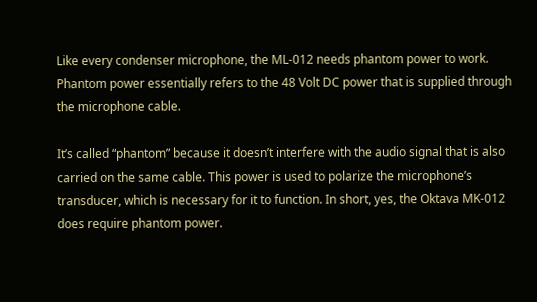Like every condenser microphone, the ML-012 needs phantom power to work. Phantom power essentially refers to the 48 Volt DC power that is supplied through the microphone cable.

It’s called “phantom” because it doesn’t interfere with the audio signal that is also carried on the same cable. This power is used to polarize the microphone’s transducer, which is necessary for it to function. In short, yes, the Oktava MK-012 does require phantom power.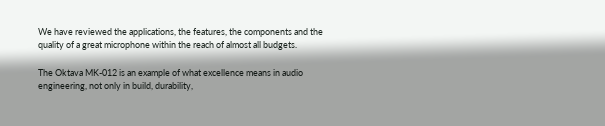We have reviewed the applications, the features, the components and the quality of a great microphone within the reach of almost all budgets.

The Oktava MK-012 is an example of what excellence means in audio engineering, not only in build, durability,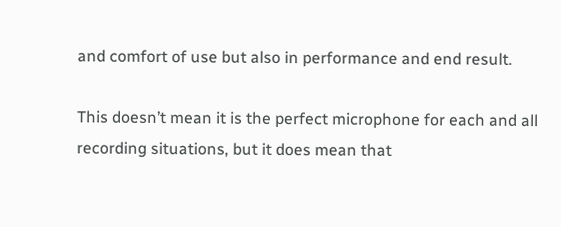and comfort of use but also in performance and end result.

This doesn’t mean it is the perfect microphone for each and all recording situations, but it does mean that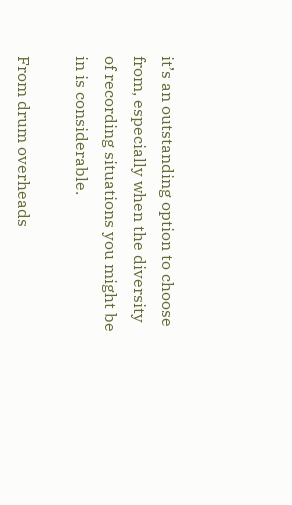it’s an outstanding option to choose from, especially when the diversity of recording situations you might be in is considerable.

From drum overheads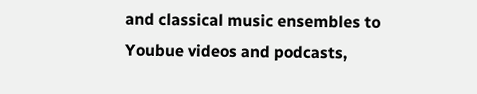and classical music ensembles to Youbue videos and podcasts,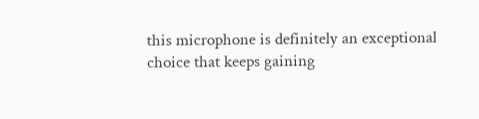this microphone is definitely an exceptional choice that keeps gaining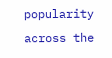popularity across the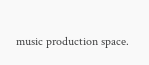music production space.